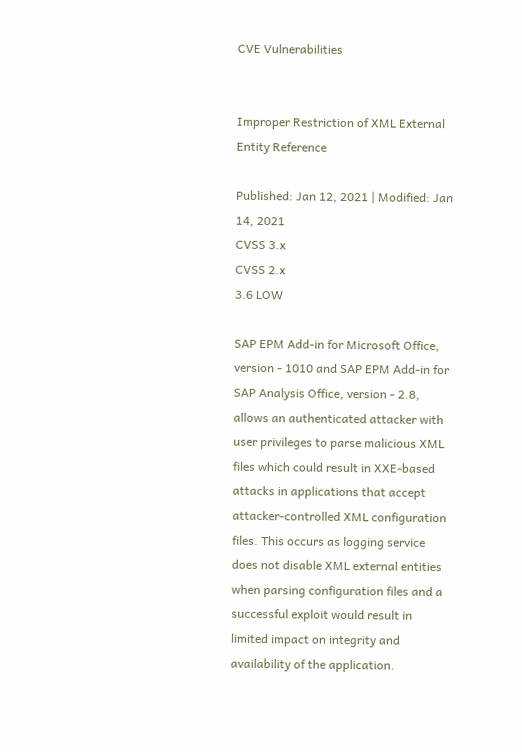CVE Vulnerabilities


Improper Restriction of XML External Entity Reference

Published: Jan 12, 2021 | Modified: Jan 14, 2021
CVSS 3.x
CVSS 2.x
3.6 LOW

SAP EPM Add-in for Microsoft Office, version - 1010 and SAP EPM Add-in for SAP Analysis Office, version - 2.8, allows an authenticated attacker with user privileges to parse malicious XML files which could result in XXE-based attacks in applications that accept attacker-controlled XML configuration files. This occurs as logging service does not disable XML external entities when parsing configuration files and a successful exploit would result in limited impact on integrity and availability of the application.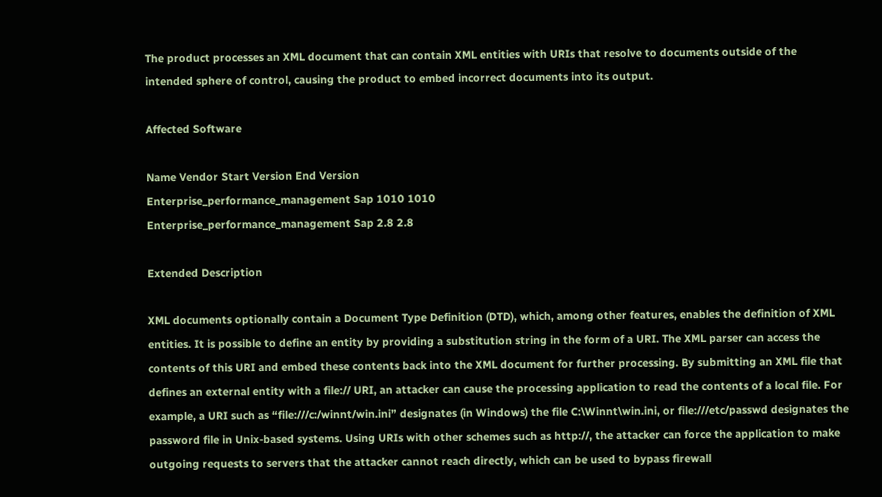The product processes an XML document that can contain XML entities with URIs that resolve to documents outside of the intended sphere of control, causing the product to embed incorrect documents into its output.

Affected Software

Name Vendor Start Version End Version
Enterprise_performance_management Sap 1010 1010
Enterprise_performance_management Sap 2.8 2.8

Extended Description

XML documents optionally contain a Document Type Definition (DTD), which, among other features, enables the definition of XML entities. It is possible to define an entity by providing a substitution string in the form of a URI. The XML parser can access the contents of this URI and embed these contents back into the XML document for further processing. By submitting an XML file that defines an external entity with a file:// URI, an attacker can cause the processing application to read the contents of a local file. For example, a URI such as “file:///c:/winnt/win.ini” designates (in Windows) the file C:\Winnt\win.ini, or file:///etc/passwd designates the password file in Unix-based systems. Using URIs with other schemes such as http://, the attacker can force the application to make outgoing requests to servers that the attacker cannot reach directly, which can be used to bypass firewall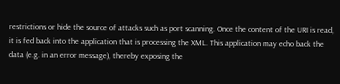restrictions or hide the source of attacks such as port scanning. Once the content of the URI is read, it is fed back into the application that is processing the XML. This application may echo back the data (e.g. in an error message), thereby exposing the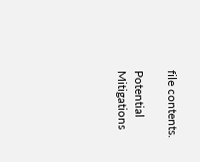file contents.

Potential Mitigations